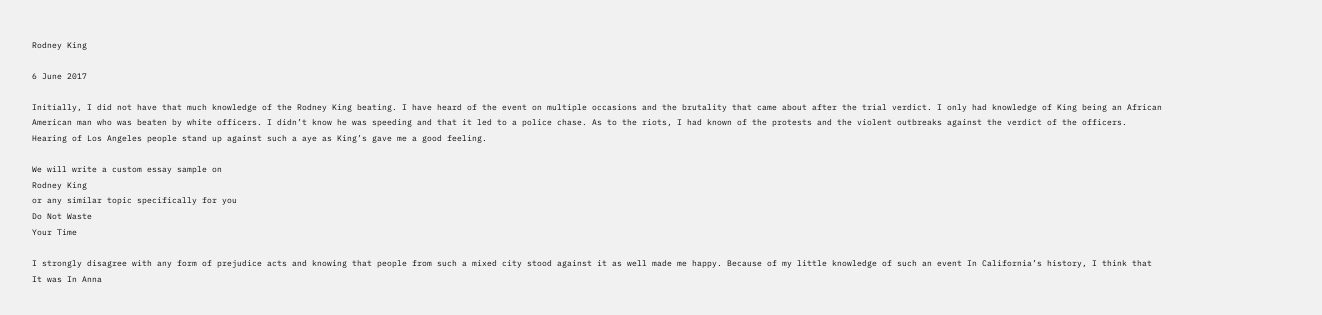Rodney King

6 June 2017

Initially, I did not have that much knowledge of the Rodney King beating. I have heard of the event on multiple occasions and the brutality that came about after the trial verdict. I only had knowledge of King being an African American man who was beaten by white officers. I didn’t know he was speeding and that it led to a police chase. As to the riots, I had known of the protests and the violent outbreaks against the verdict of the officers. Hearing of Los Angeles people stand up against such a aye as King’s gave me a good feeling.

We will write a custom essay sample on
Rodney King
or any similar topic specifically for you
Do Not Waste
Your Time

I strongly disagree with any form of prejudice acts and knowing that people from such a mixed city stood against it as well made me happy. Because of my little knowledge of such an event In California’s history, I think that It was In Anna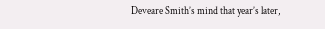Deveare Smith’s mind that year’s later,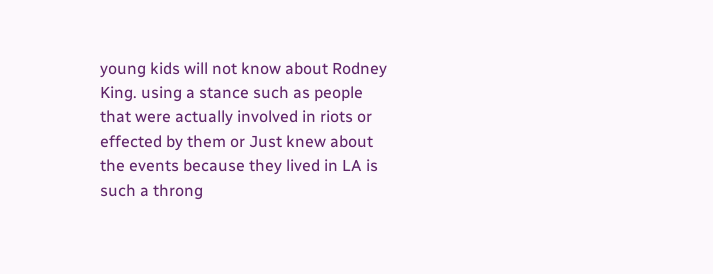young kids will not know about Rodney King. using a stance such as people that were actually involved in riots or effected by them or Just knew about the events because they lived in LA is such a throng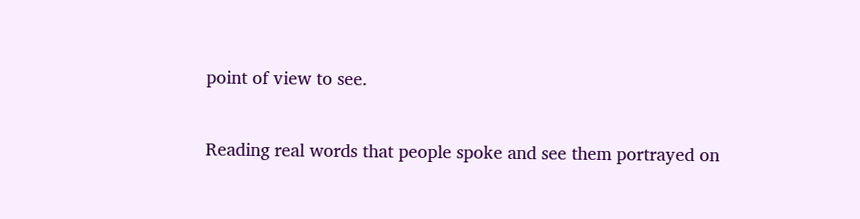point of view to see.

Reading real words that people spoke and see them portrayed on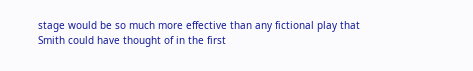stage would be so much more effective than any fictional play that Smith could have thought of in the first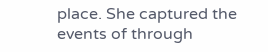place. She captured the events of through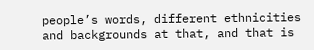people’s words, different ethnicities and backgrounds at that, and that is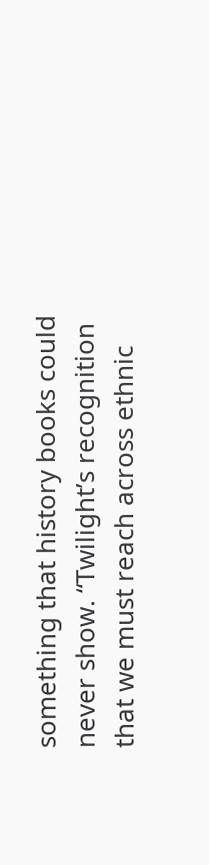something that history books could never show. “Twilight’s recognition that we must reach across ethnic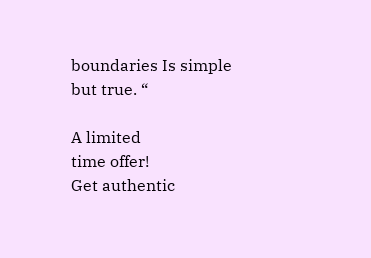boundaries Is simple but true. “

A limited
time offer!
Get authentic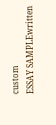custom
ESSAY SAMPLEwritten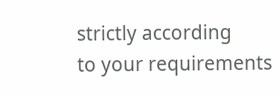strictly according
to your requirements